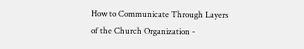How to Communicate Through Layers of the Church Organization -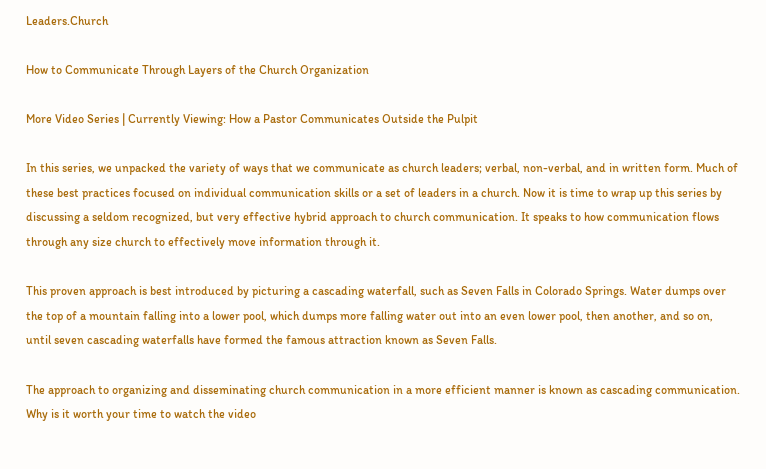Leaders.Church

How to Communicate Through Layers of the Church Organization

More Video Series | Currently Viewing: How a Pastor Communicates Outside the Pulpit

In this series, we unpacked the variety of ways that we communicate as church leaders; verbal, non-verbal, and in written form. Much of these best practices focused on individual communication skills or a set of leaders in a church. Now it is time to wrap up this series by discussing a seldom recognized, but very effective hybrid approach to church communication. It speaks to how communication flows through any size church to effectively move information through it.

This proven approach is best introduced by picturing a cascading waterfall, such as Seven Falls in Colorado Springs. Water dumps over the top of a mountain falling into a lower pool, which dumps more falling water out into an even lower pool, then another, and so on, until seven cascading waterfalls have formed the famous attraction known as Seven Falls.

The approach to organizing and disseminating church communication in a more efficient manner is known as cascading communication. Why is it worth your time to watch the video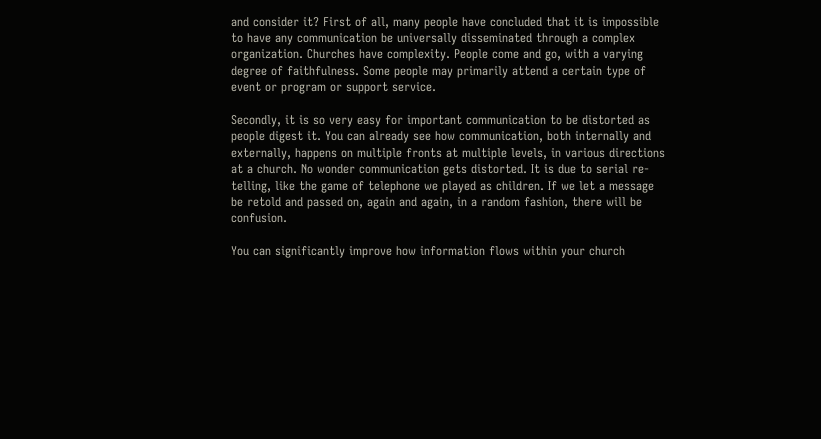and consider it? First of all, many people have concluded that it is impossible to have any communication be universally disseminated through a complex organization. Churches have complexity. People come and go, with a varying degree of faithfulness. Some people may primarily attend a certain type of event or program or support service.

Secondly, it is so very easy for important communication to be distorted as people digest it. You can already see how communication, both internally and externally, happens on multiple fronts at multiple levels, in various directions at a church. No wonder communication gets distorted. It is due to serial re-telling, like the game of telephone we played as children. If we let a message be retold and passed on, again and again, in a random fashion, there will be confusion.

You can significantly improve how information flows within your church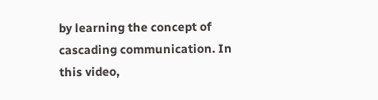by learning the concept of cascading communication. In this video,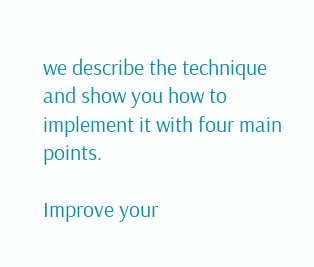we describe the technique and show you how to implement it with four main points.

Improve your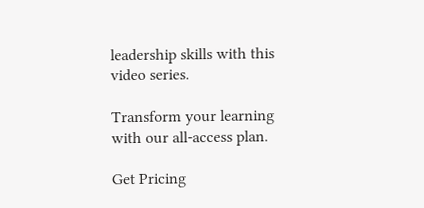leadership skills with this video series.

Transform your learning with our all-access plan.

Get Pricing